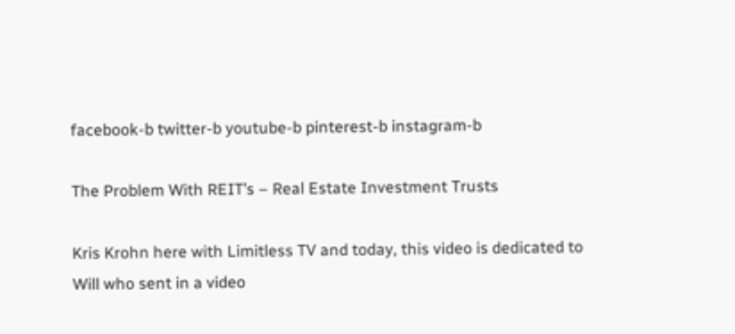facebook-b twitter-b youtube-b pinterest-b instagram-b

The Problem With REIT’s – Real Estate Investment Trusts

Kris Krohn here with Limitless TV and today, this video is dedicated to Will who sent in a video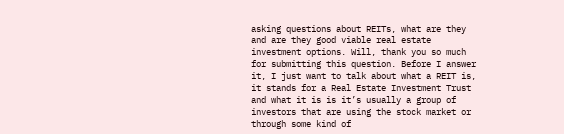asking questions about REITs, what are they and are they good viable real estate investment options. Will, thank you so much for submitting this question. Before I answer it, I just want to talk about what a REIT is, it stands for a Real Estate Investment Trust and what it is is it’s usually a group of investors that are using the stock market or through some kind of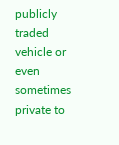publicly traded vehicle or even sometimes private to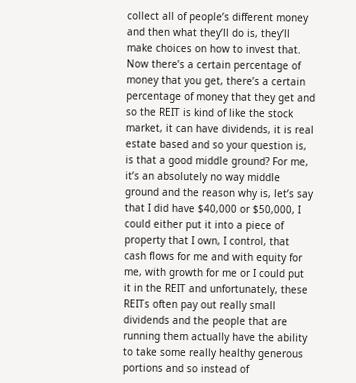collect all of people’s different money and then what they’ll do is, they’ll make choices on how to invest that. Now there’s a certain percentage of money that you get, there’s a certain percentage of money that they get and so the REIT is kind of like the stock market, it can have dividends, it is real estate based and so your question is, is that a good middle ground? For me, it’s an absolutely no way middle ground and the reason why is, let’s say that I did have $40,000 or $50,000, I could either put it into a piece of property that I own, I control, that cash flows for me and with equity for me, with growth for me or I could put it in the REIT and unfortunately, these REITs often pay out really small dividends and the people that are running them actually have the ability to take some really healthy generous portions and so instead of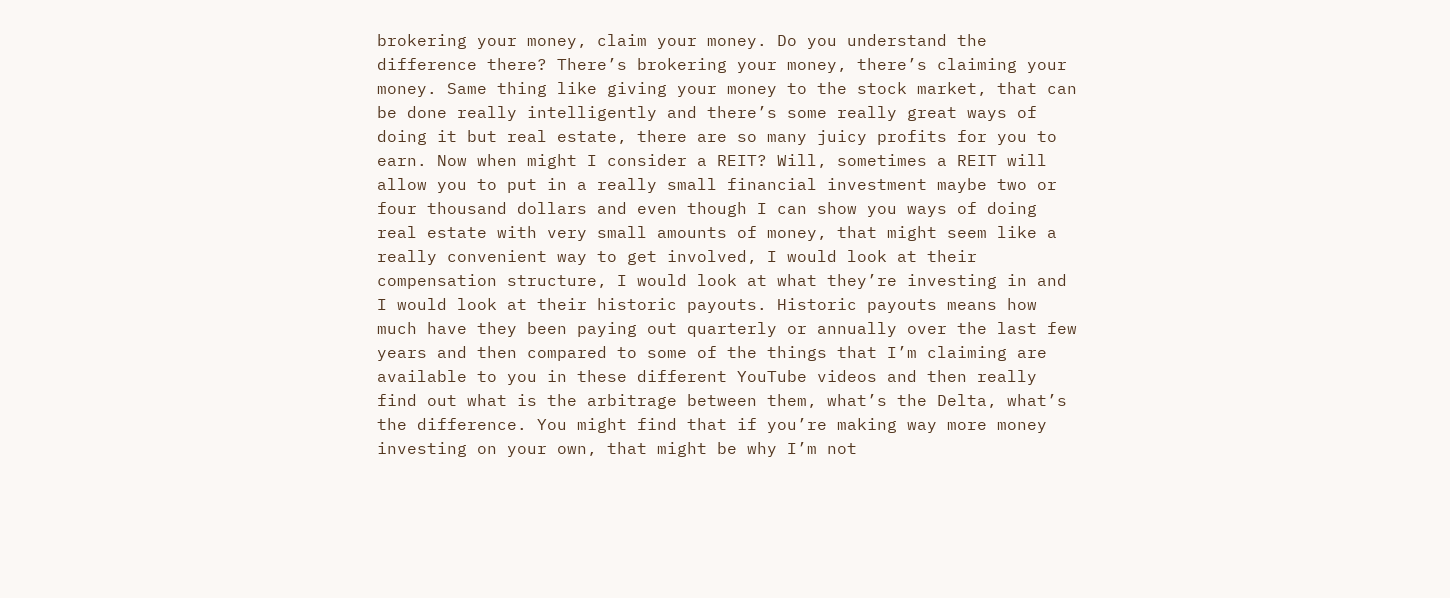brokering your money, claim your money. Do you understand the difference there? There’s brokering your money, there’s claiming your money. Same thing like giving your money to the stock market, that can be done really intelligently and there’s some really great ways of doing it but real estate, there are so many juicy profits for you to earn. Now when might I consider a REIT? Will, sometimes a REIT will allow you to put in a really small financial investment maybe two or four thousand dollars and even though I can show you ways of doing real estate with very small amounts of money, that might seem like a really convenient way to get involved, I would look at their compensation structure, I would look at what they’re investing in and I would look at their historic payouts. Historic payouts means how much have they been paying out quarterly or annually over the last few years and then compared to some of the things that I’m claiming are available to you in these different YouTube videos and then really find out what is the arbitrage between them, what’s the Delta, what’s the difference. You might find that if you’re making way more money investing on your own, that might be why I’m not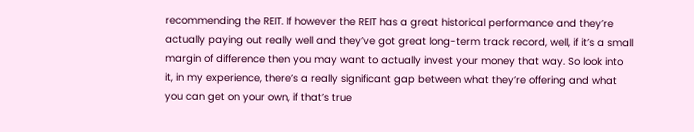recommending the REIT. If however the REIT has a great historical performance and they’re actually paying out really well and they’ve got great long-term track record, well, if it’s a small margin of difference then you may want to actually invest your money that way. So look into it, in my experience, there’s a really significant gap between what they’re offering and what you can get on your own, if that’s true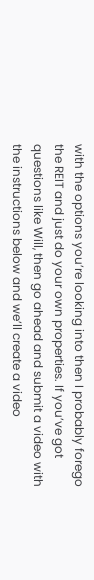with the options you’re looking into then I probably forego the REIT and just do your own properties. If you’ve got questions like Will, then go ahead and submit a video with the instructions below and we’ll create a video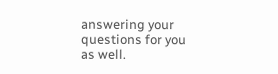answering your questions for you as well.